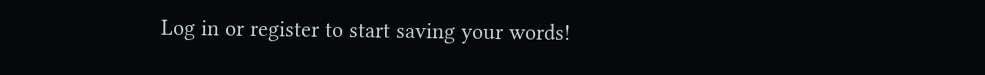Log in or register to start saving your words!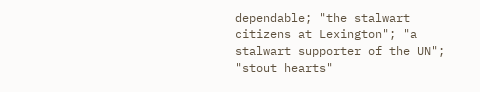dependable; "the stalwart citizens at Lexington"; "a stalwart supporter of the UN"; "stout hearts"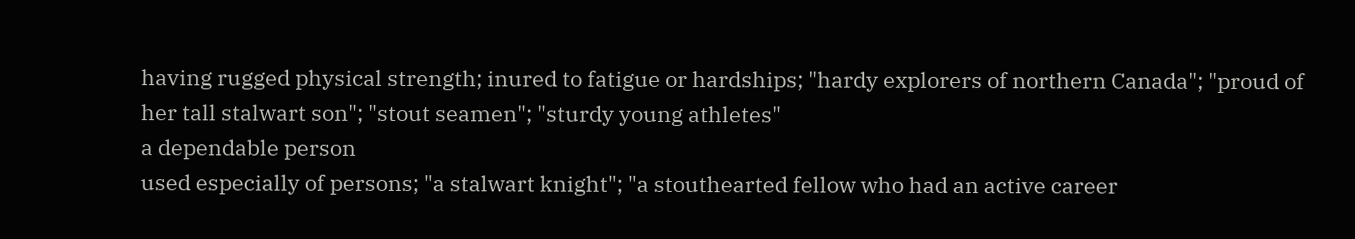having rugged physical strength; inured to fatigue or hardships; "hardy explorers of northern Canada"; "proud of her tall stalwart son"; "stout seamen"; "sturdy young athletes"
a dependable person
used especially of persons; "a stalwart knight"; "a stouthearted fellow who had an active career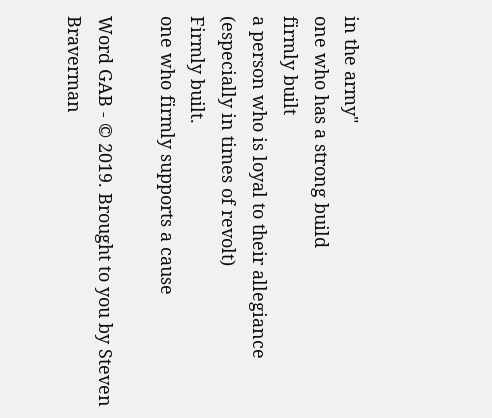in the army"
one who has a strong build
firmly built
a person who is loyal to their allegiance (especially in times of revolt)
Firmly built.
one who firmly supports a cause

Word GAB - © 2019. Brought to you by Steven Braverman